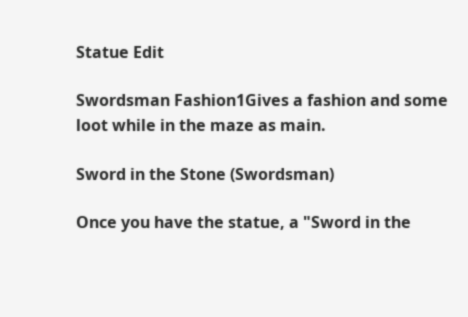Statue Edit

Swordsman Fashion1Gives a fashion and some loot while in the maze as main.

Sword in the Stone (Swordsman)

Once you have the statue, a "Sword in the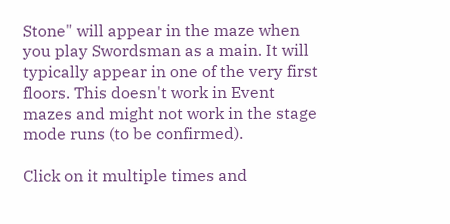Stone" will appear in the maze when you play Swordsman as a main. It will typically appear in one of the very first floors. This doesn't work in Event mazes and might not work in the stage mode runs (to be confirmed).

Click on it multiple times and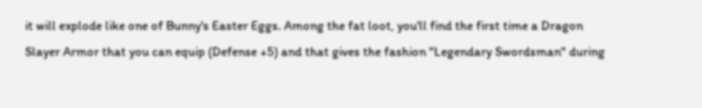it will explode like one of Bunny's Easter Eggs. Among the fat loot, you'll find the first time a Dragon Slayer Armor that you can equip (Defense +5) and that gives the fashion "Legendary Swordsman" during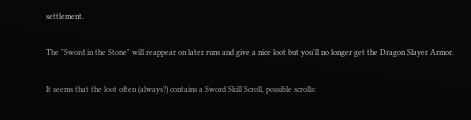settlement.

The "Sword in the Stone" will reappear on later runs and give a nice loot but you'll no longer get the Dragon Slayer Armor.

It seems that the loot often (always?) contains a Sword Skill Scroll, possible scrolls: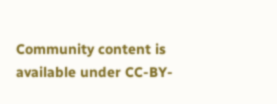Community content is available under CC-BY-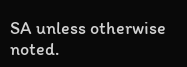SA unless otherwise noted.